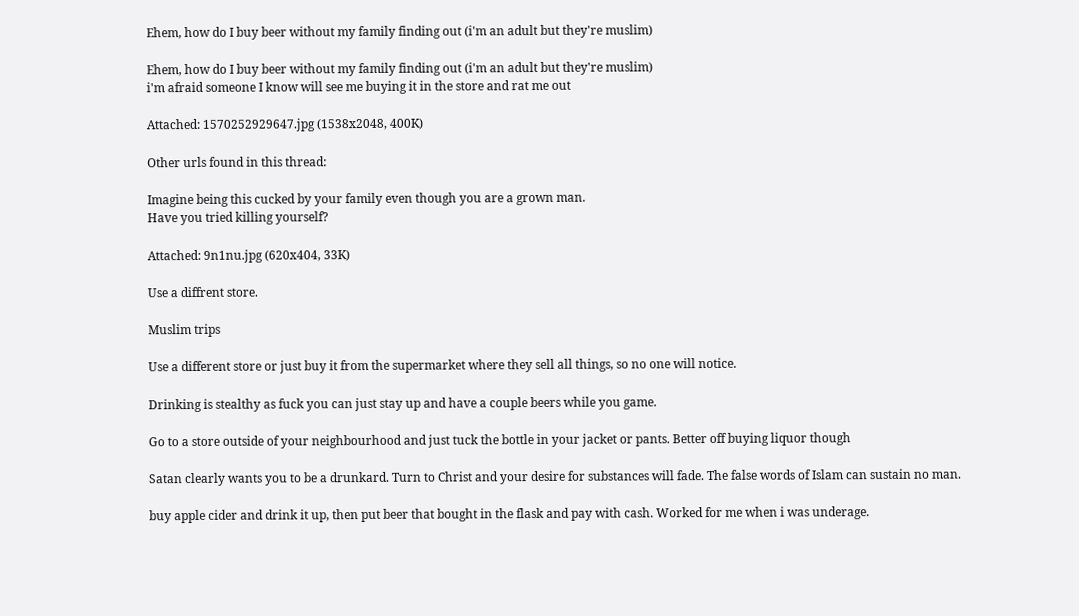Ehem, how do I buy beer without my family finding out (i'm an adult but they're muslim)

Ehem, how do I buy beer without my family finding out (i'm an adult but they're muslim)
i'm afraid someone I know will see me buying it in the store and rat me out

Attached: 1570252929647.jpg (1538x2048, 400K)

Other urls found in this thread:

Imagine being this cucked by your family even though you are a grown man.
Have you tried killing yourself?

Attached: 9n1nu.jpg (620x404, 33K)

Use a diffrent store.

Muslim trips

Use a different store or just buy it from the supermarket where they sell all things, so no one will notice.

Drinking is stealthy as fuck you can just stay up and have a couple beers while you game.

Go to a store outside of your neighbourhood and just tuck the bottle in your jacket or pants. Better off buying liquor though

Satan clearly wants you to be a drunkard. Turn to Christ and your desire for substances will fade. The false words of Islam can sustain no man.

buy apple cider and drink it up, then put beer that bought in the flask and pay with cash. Worked for me when i was underage.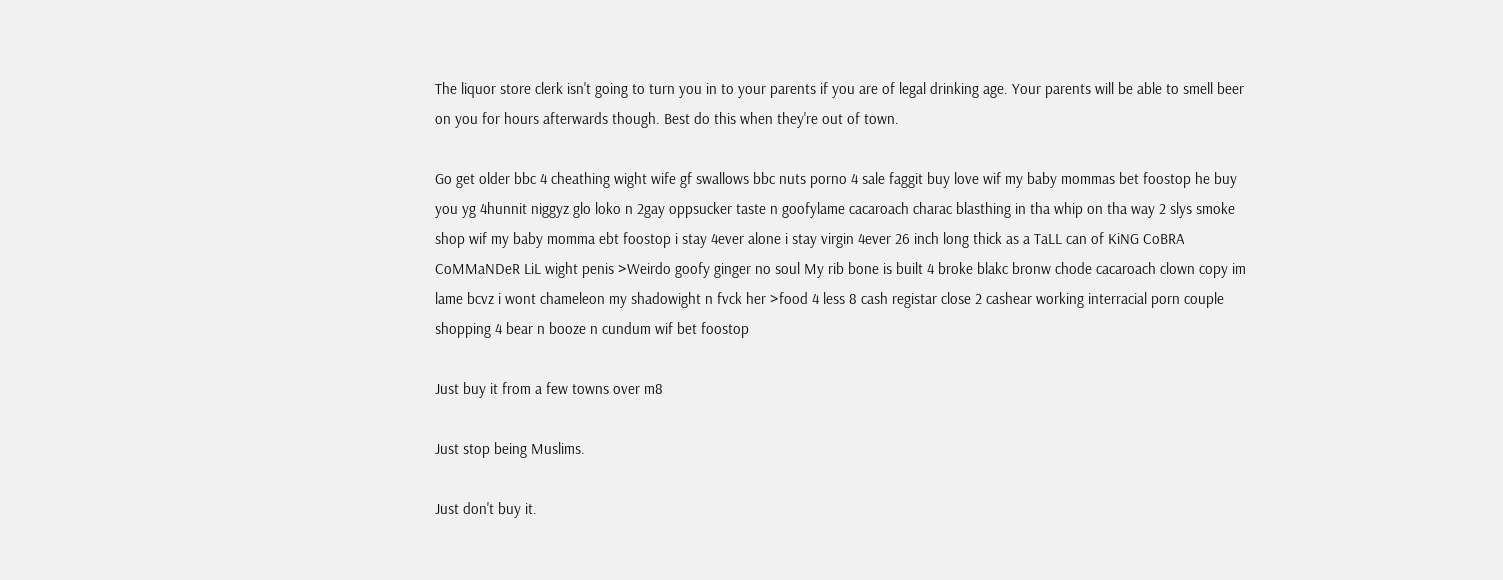The liquor store clerk isn't going to turn you in to your parents if you are of legal drinking age. Your parents will be able to smell beer on you for hours afterwards though. Best do this when they're out of town.

Go get older bbc 4 cheathing wight wife gf swallows bbc nuts porno 4 sale faggit buy love wif my baby mommas bet foostop he buy you yg 4hunnit niggyz glo loko n 2gay oppsucker taste n goofylame cacaroach charac blasthing in tha whip on tha way 2 slys smoke shop wif my baby momma ebt foostop i stay 4ever alone i stay virgin 4ever 26 inch long thick as a TaLL can of KiNG CoBRA CoMMaNDeR LiL wight penis >Weirdo goofy ginger no soul My rib bone is built 4 broke blakc bronw chode cacaroach clown copy im lame bcvz i wont chameleon my shadowight n fvck her >food 4 less 8 cash registar close 2 cashear working interracial porn couple shopping 4 bear n booze n cundum wif bet foostop

Just buy it from a few towns over m8

Just stop being Muslims.

Just don't buy it.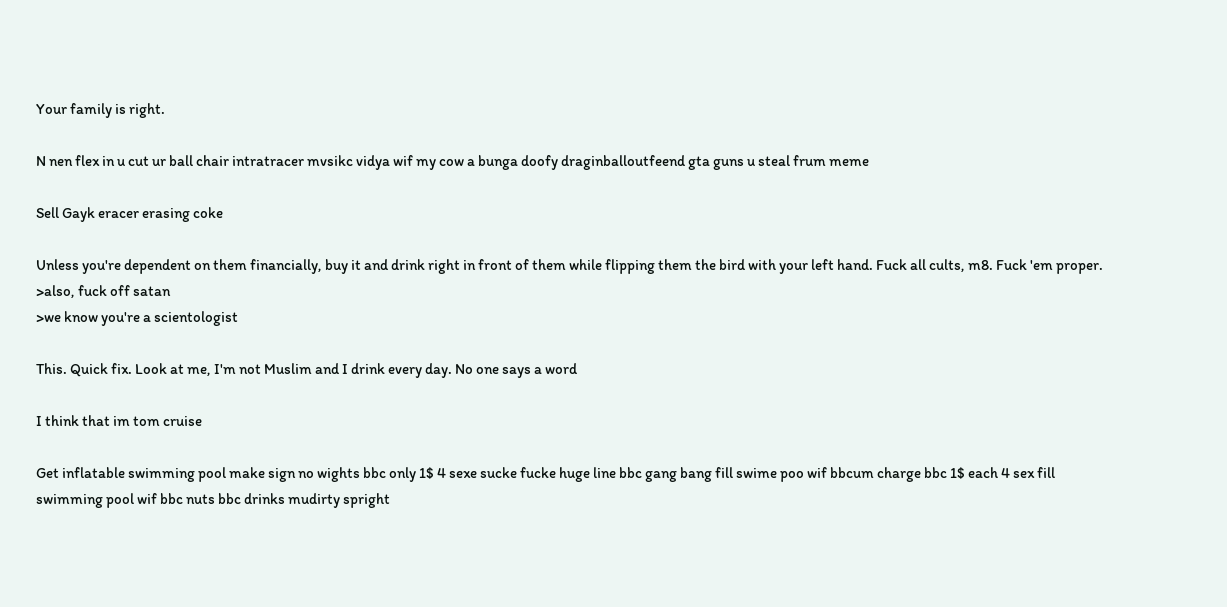Your family is right.

N nen flex in u cut ur ball chair intratracer mvsikc vidya wif my cow a bunga doofy draginballoutfeend gta guns u steal frum meme

Sell Gayk eracer erasing coke

Unless you're dependent on them financially, buy it and drink right in front of them while flipping them the bird with your left hand. Fuck all cults, m8. Fuck 'em proper.
>also, fuck off satan
>we know you're a scientologist

This. Quick fix. Look at me, I'm not Muslim and I drink every day. No one says a word

I think that im tom cruise

Get inflatable swimming pool make sign no wights bbc only 1$ 4 sexe sucke fucke huge line bbc gang bang fill swime poo wif bbcum charge bbc 1$ each 4 sex fill swimming pool wif bbc nuts bbc drinks mudirty spright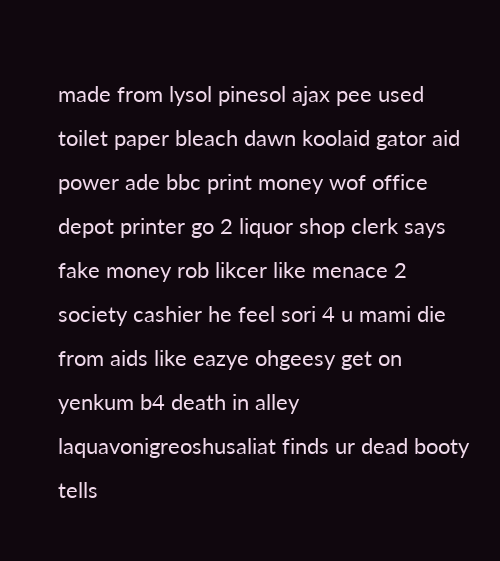made from lysol pinesol ajax pee used toilet paper bleach dawn koolaid gator aid power ade bbc print money wof office depot printer go 2 liquor shop clerk says fake money rob likcer like menace 2 society cashier he feel sori 4 u mami die from aids like eazye ohgeesy get on yenkum b4 death in alley laquavonigreoshusaliat finds ur dead booty tells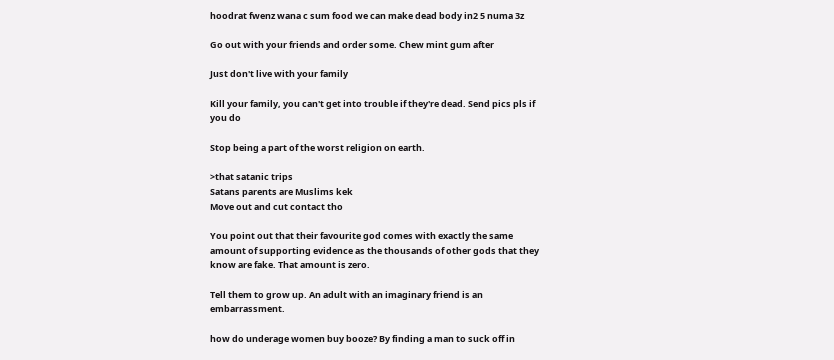hoodrat fwenz wana c sum food we can make dead body in2 5 numa 3z

Go out with your friends and order some. Chew mint gum after

Just don't live with your family

Kill your family, you can't get into trouble if they're dead. Send pics pls if you do

Stop being a part of the worst religion on earth.

>that satanic trips
Satans parents are Muslims kek
Move out and cut contact tho

You point out that their favourite god comes with exactly the same amount of supporting evidence as the thousands of other gods that they know are fake. That amount is zero.

Tell them to grow up. An adult with an imaginary friend is an embarrassment.

how do underage women buy booze? By finding a man to suck off in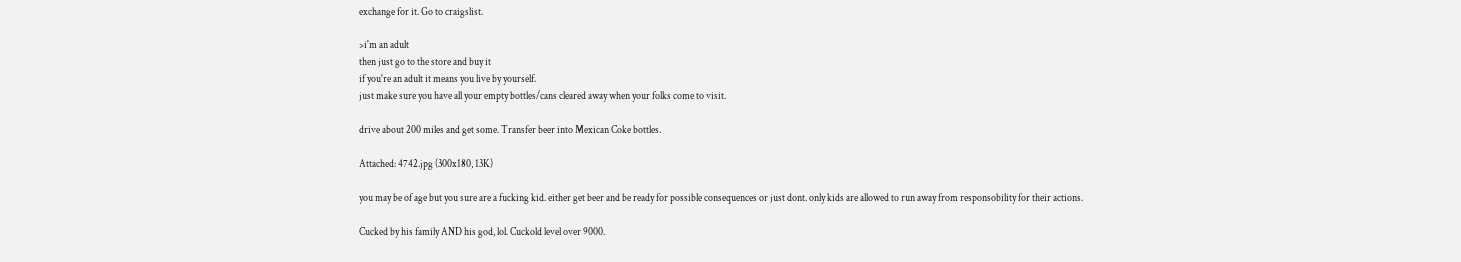exchange for it. Go to craigslist.

>i'm an adult
then just go to the store and buy it
if you're an adult it means you live by yourself.
just make sure you have all your empty bottles/cans cleared away when your folks come to visit.

drive about 200 miles and get some. Transfer beer into Mexican Coke bottles.

Attached: 4742.jpg (300x180, 13K)

you may be of age but you sure are a fucking kid. either get beer and be ready for possible consequences or just dont. only kids are allowed to run away from responsobility for their actions.

Cucked by his family AND his god, lol. Cuckold level over 9000.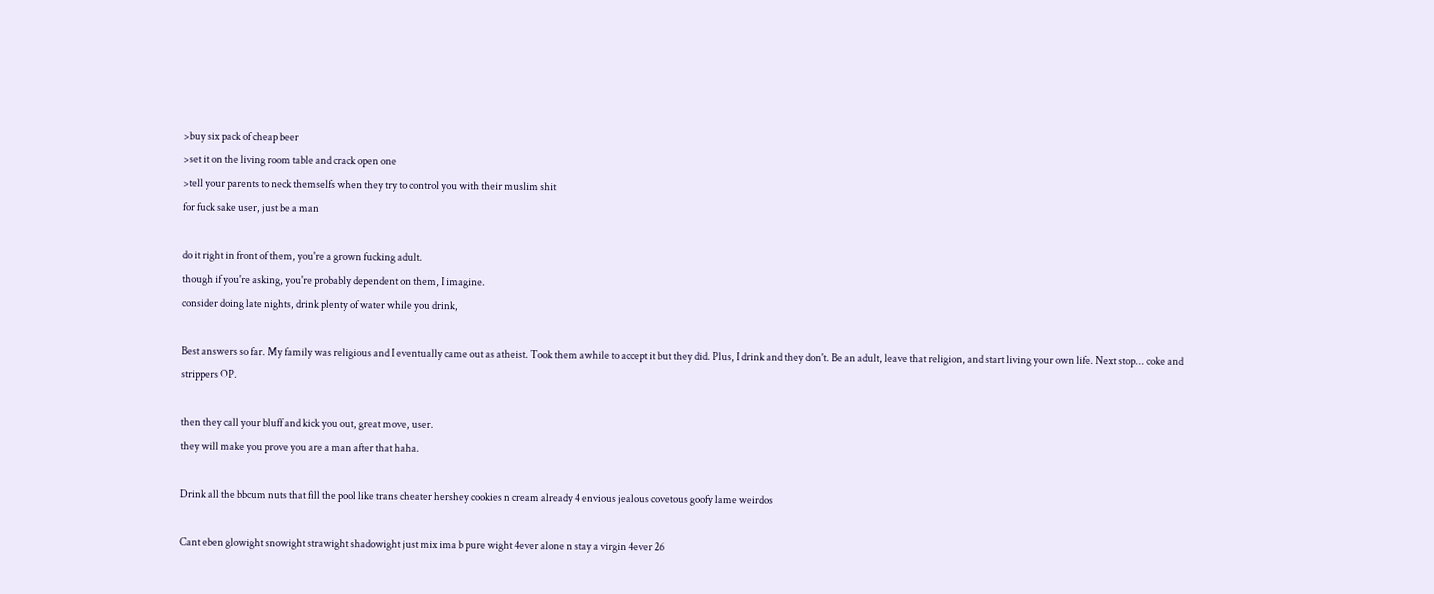>buy six pack of cheap beer
>set it on the living room table and crack open one
>tell your parents to neck themselfs when they try to control you with their muslim shit
for fuck sake user, just be a man

do it right in front of them, you're a grown fucking adult.
though if you're asking, you're probably dependent on them, I imagine.
consider doing late nights, drink plenty of water while you drink,

Best answers so far. My family was religious and I eventually came out as atheist. Took them awhile to accept it but they did. Plus, I drink and they don't. Be an adult, leave that religion, and start living your own life. Next stop... coke and strippers OP.

then they call your bluff and kick you out, great move, user.
they will make you prove you are a man after that haha.

Drink all the bbcum nuts that fill the pool like trans cheater hershey cookies n cream already 4 envious jealous covetous goofy lame weirdos

Cant eben glowight snowight strawight shadowight just mix ima b pure wight 4ever alone n stay a virgin 4ever 26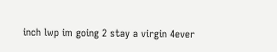inch lwp im going 2 stay a virgin 4ever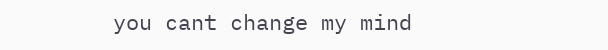you cant change my mind